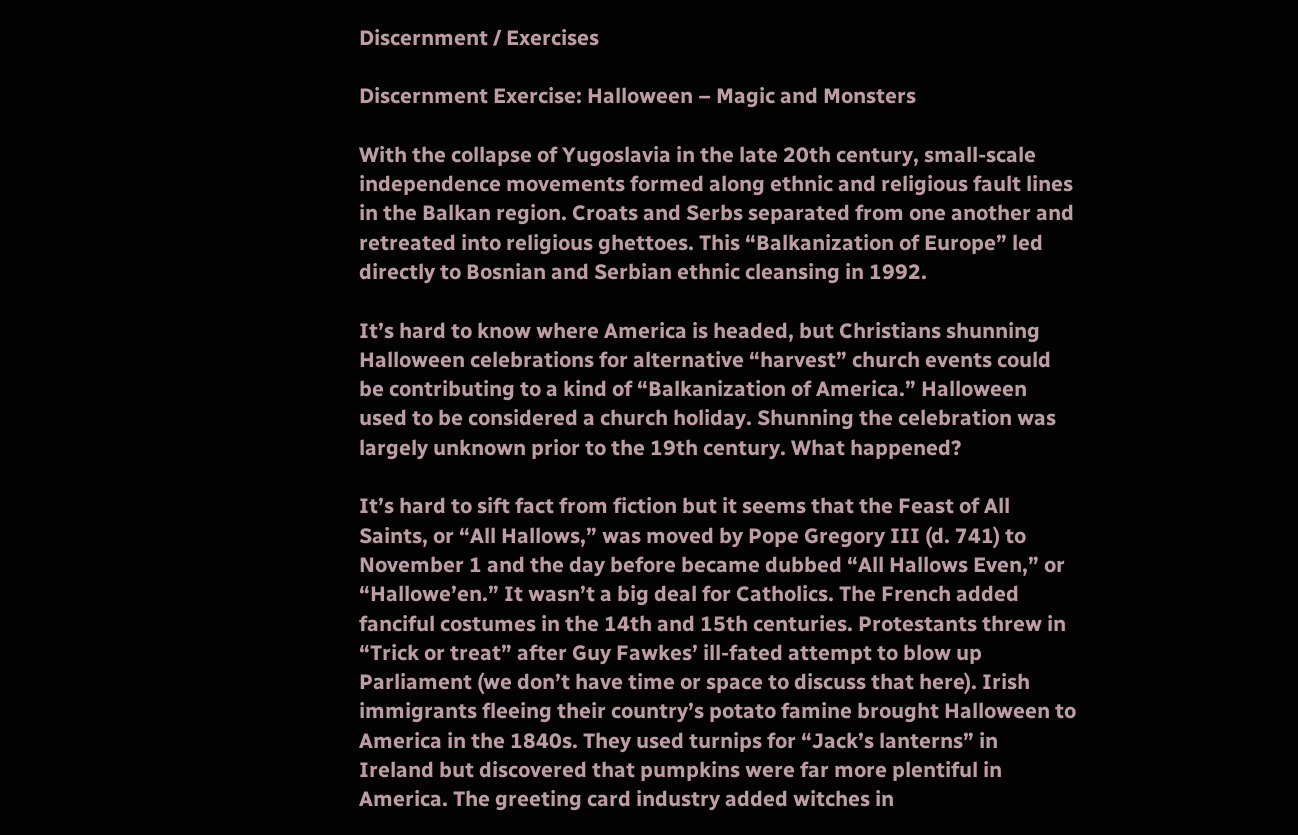Discernment / Exercises

Discernment Exercise: Halloween – Magic and Monsters

With the collapse of Yugoslavia in the late 20th century, small-scale independence movements formed along ethnic and religious fault lines in the Balkan region. Croats and Serbs separated from one another and retreated into religious ghettoes. This “Balkanization of Europe” led directly to Bosnian and Serbian ethnic cleansing in 1992.

It’s hard to know where America is headed, but Christians shunning Halloween celebrations for alternative “harvest” church events could be contributing to a kind of “Balkanization of America.” Halloween used to be considered a church holiday. Shunning the celebration was largely unknown prior to the 19th century. What happened?

It’s hard to sift fact from fiction but it seems that the Feast of All Saints, or “All Hallows,” was moved by Pope Gregory III (d. 741) to November 1 and the day before became dubbed “All Hallows Even,” or “Hallowe’en.” It wasn’t a big deal for Catholics. The French added fanciful costumes in the 14th and 15th centuries. Protestants threw in “Trick or treat” after Guy Fawkes’ ill-fated attempt to blow up Parliament (we don’t have time or space to discuss that here). Irish immigrants fleeing their country’s potato famine brought Halloween to America in the 1840s. They used turnips for “Jack’s lanterns” in Ireland but discovered that pumpkins were far more plentiful in America. The greeting card industry added witches in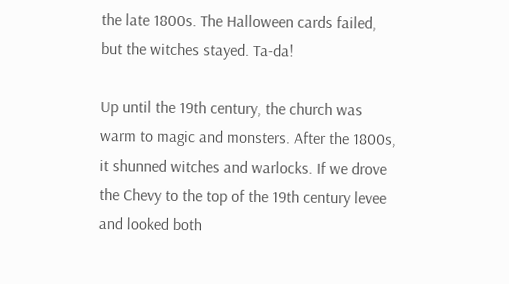the late 1800s. The Halloween cards failed, but the witches stayed. Ta-da!

Up until the 19th century, the church was warm to magic and monsters. After the 1800s, it shunned witches and warlocks. If we drove the Chevy to the top of the 19th century levee and looked both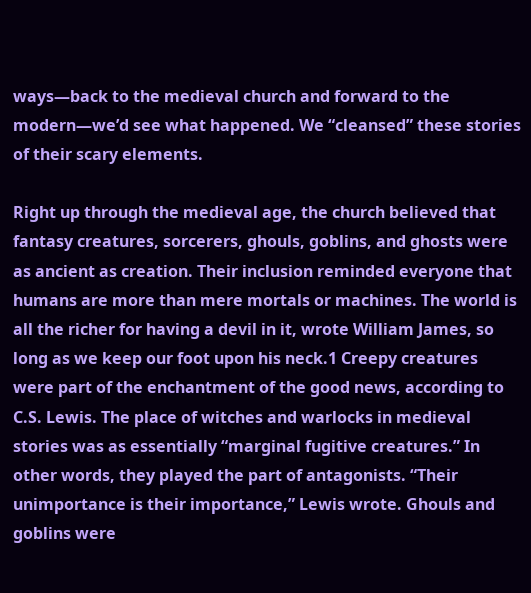ways—back to the medieval church and forward to the modern—we’d see what happened. We “cleansed” these stories of their scary elements.

Right up through the medieval age, the church believed that fantasy creatures, sorcerers, ghouls, goblins, and ghosts were as ancient as creation. Their inclusion reminded everyone that humans are more than mere mortals or machines. The world is all the richer for having a devil in it, wrote William James, so long as we keep our foot upon his neck.1 Creepy creatures were part of the enchantment of the good news, according to C.S. Lewis. The place of witches and warlocks in medieval stories was as essentially “marginal fugitive creatures.” In other words, they played the part of antagonists. “Their unimportance is their importance,” Lewis wrote. Ghouls and goblins were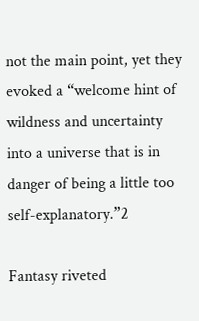not the main point, yet they evoked a “welcome hint of wildness and uncertainty into a universe that is in danger of being a little too self-explanatory.”2

Fantasy riveted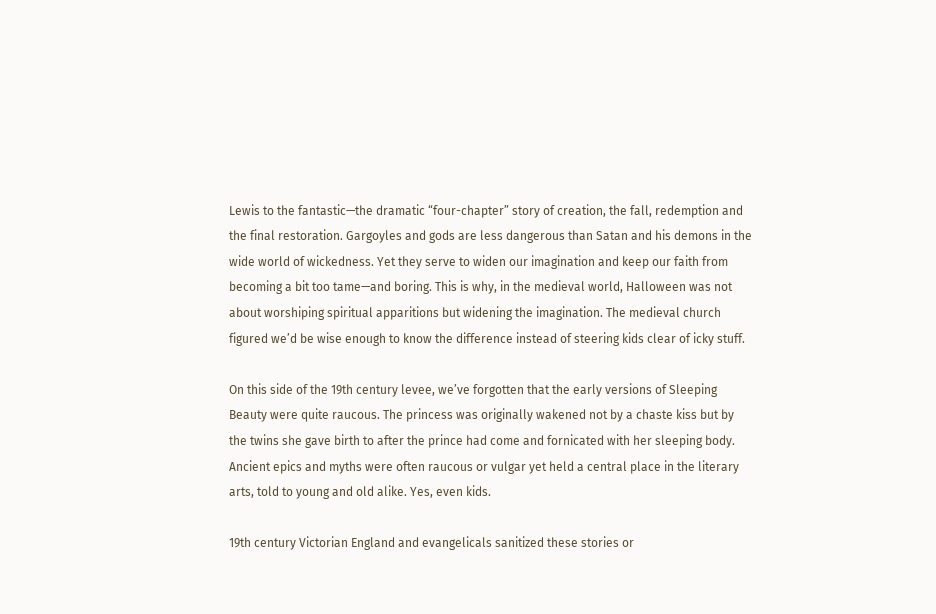Lewis to the fantastic—the dramatic “four-chapter” story of creation, the fall, redemption and the final restoration. Gargoyles and gods are less dangerous than Satan and his demons in the wide world of wickedness. Yet they serve to widen our imagination and keep our faith from becoming a bit too tame—and boring. This is why, in the medieval world, Halloween was not about worshiping spiritual apparitions but widening the imagination. The medieval church figured we’d be wise enough to know the difference instead of steering kids clear of icky stuff.

On this side of the 19th century levee, we’ve forgotten that the early versions of Sleeping Beauty were quite raucous. The princess was originally wakened not by a chaste kiss but by the twins she gave birth to after the prince had come and fornicated with her sleeping body. Ancient epics and myths were often raucous or vulgar yet held a central place in the literary arts, told to young and old alike. Yes, even kids.

19th century Victorian England and evangelicals sanitized these stories or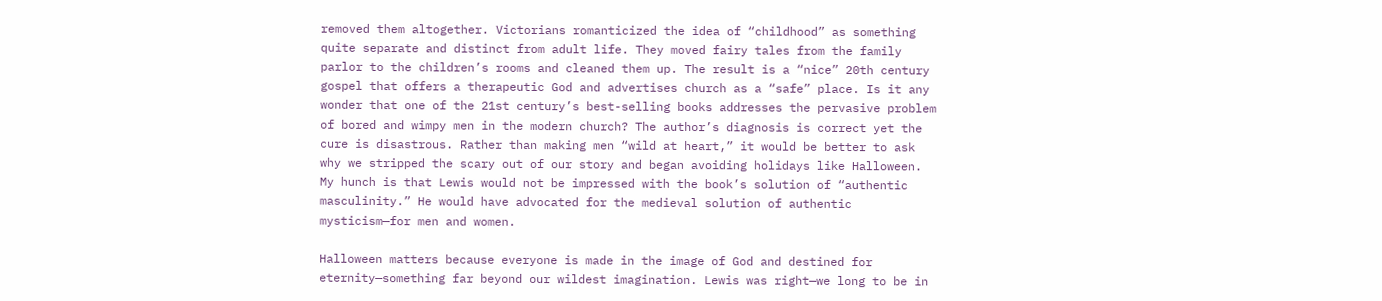removed them altogether. Victorians romanticized the idea of “childhood” as something quite separate and distinct from adult life. They moved fairy tales from the family parlor to the children’s rooms and cleaned them up. The result is a “nice” 20th century gospel that offers a therapeutic God and advertises church as a “safe” place. Is it any wonder that one of the 21st century’s best-selling books addresses the pervasive problem of bored and wimpy men in the modern church? The author’s diagnosis is correct yet the cure is disastrous. Rather than making men “wild at heart,” it would be better to ask why we stripped the scary out of our story and began avoiding holidays like Halloween. My hunch is that Lewis would not be impressed with the book’s solution of “authentic masculinity.” He would have advocated for the medieval solution of authentic mysticism—for men and women.

Halloween matters because everyone is made in the image of God and destined for eternity—something far beyond our wildest imagination. Lewis was right—we long to be in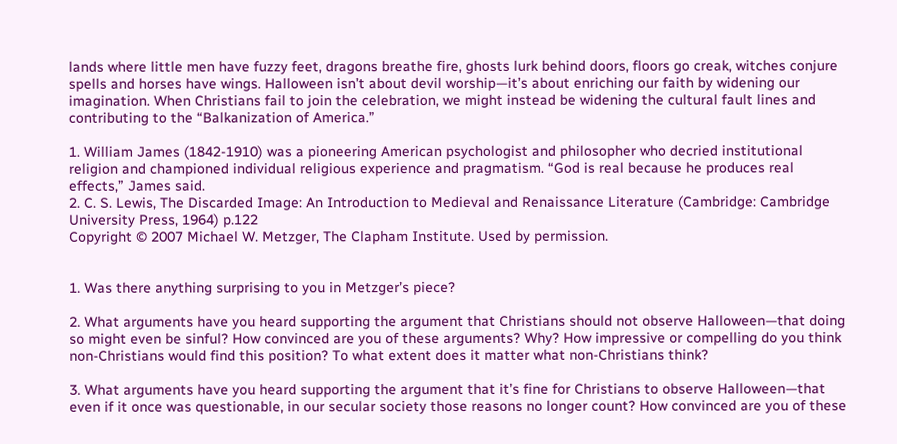lands where little men have fuzzy feet, dragons breathe fire, ghosts lurk behind doors, floors go creak, witches conjure spells and horses have wings. Halloween isn’t about devil worship—it’s about enriching our faith by widening our imagination. When Christians fail to join the celebration, we might instead be widening the cultural fault lines and contributing to the “Balkanization of America.”

1. William James (1842-1910) was a pioneering American psychologist and philosopher who decried institutional religion and championed individual religious experience and pragmatism. “God is real because he produces real effects,” James said.
2. C. S. Lewis, The Discarded Image: An Introduction to Medieval and Renaissance Literature (Cambridge: Cambridge University Press, 1964) p.122
Copyright © 2007 Michael W. Metzger, The Clapham Institute. Used by permission.


1. Was there anything surprising to you in Metzger’s piece?

2. What arguments have you heard supporting the argument that Christians should not observe Halloween—that doing so might even be sinful? How convinced are you of these arguments? Why? How impressive or compelling do you think non-Christians would find this position? To what extent does it matter what non-Christians think?

3. What arguments have you heard supporting the argument that it’s fine for Christians to observe Halloween—that even if it once was questionable, in our secular society those reasons no longer count? How convinced are you of these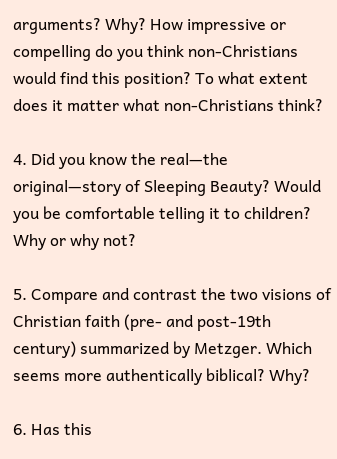arguments? Why? How impressive or compelling do you think non-Christians would find this position? To what extent does it matter what non-Christians think?

4. Did you know the real—the original—story of Sleeping Beauty? Would you be comfortable telling it to children? Why or why not?

5. Compare and contrast the two visions of Christian faith (pre- and post-19th century) summarized by Metzger. Which seems more authentically biblical? Why?

6. Has this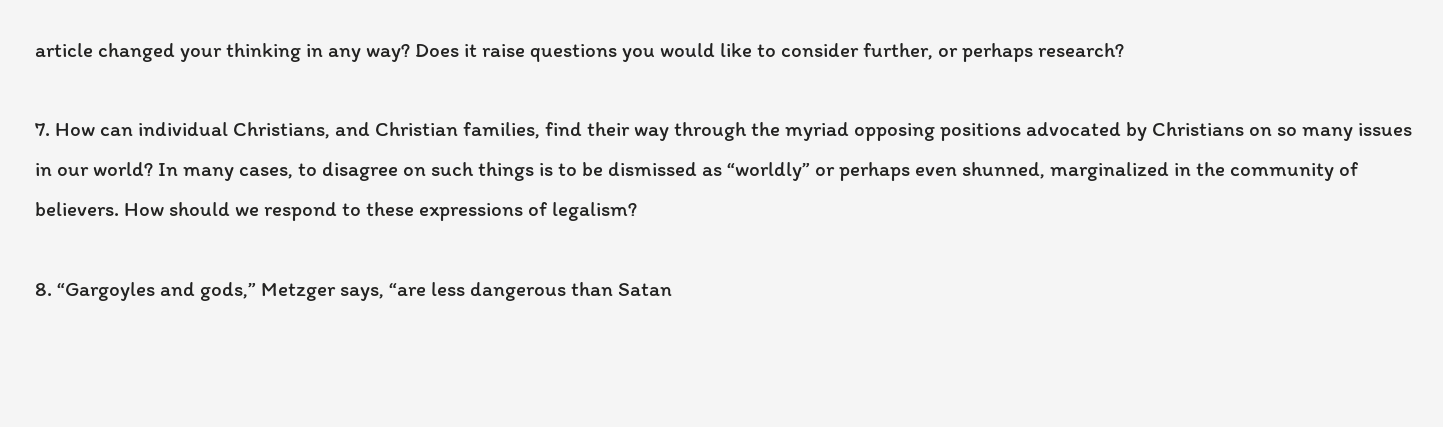article changed your thinking in any way? Does it raise questions you would like to consider further, or perhaps research?

7. How can individual Christians, and Christian families, find their way through the myriad opposing positions advocated by Christians on so many issues in our world? In many cases, to disagree on such things is to be dismissed as “worldly” or perhaps even shunned, marginalized in the community of believers. How should we respond to these expressions of legalism?

8. “Gargoyles and gods,” Metzger says, “are less dangerous than Satan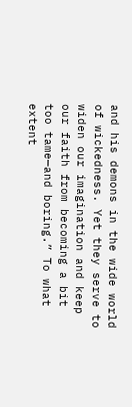and his demons in the wide world of wickedness. Yet they serve to widen our imagination and keep our faith from becoming a bit too tame—and boring.” To what extent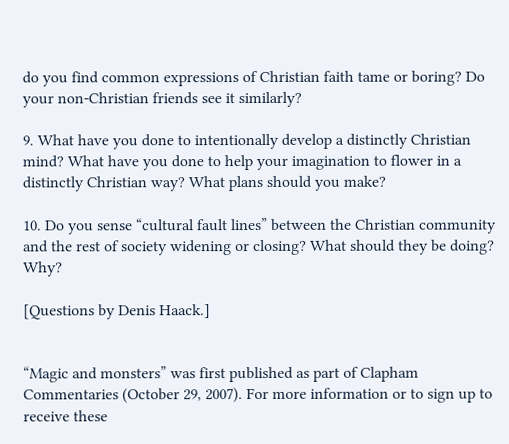do you find common expressions of Christian faith tame or boring? Do your non-Christian friends see it similarly?

9. What have you done to intentionally develop a distinctly Christian mind? What have you done to help your imagination to flower in a distinctly Christian way? What plans should you make?

10. Do you sense “cultural fault lines” between the Christian community and the rest of society widening or closing? What should they be doing? Why?

[Questions by Denis Haack.]


“Magic and monsters” was first published as part of Clapham Commentaries (October 29, 2007). For more information or to sign up to receive these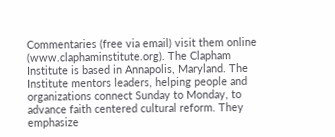Commentaries (free via email) visit them online (www.claphaminstitute.org). The Clapham Institute is based in Annapolis, Maryland. The Institute mentors leaders, helping people and organizations connect Sunday to Monday, to advance faith centered cultural reform. They emphasize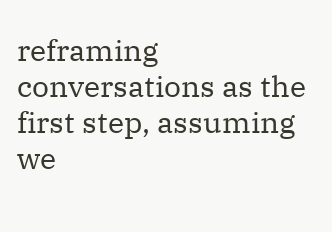reframing conversations as the first step, assuming we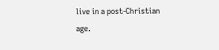live in a post-Christian age.